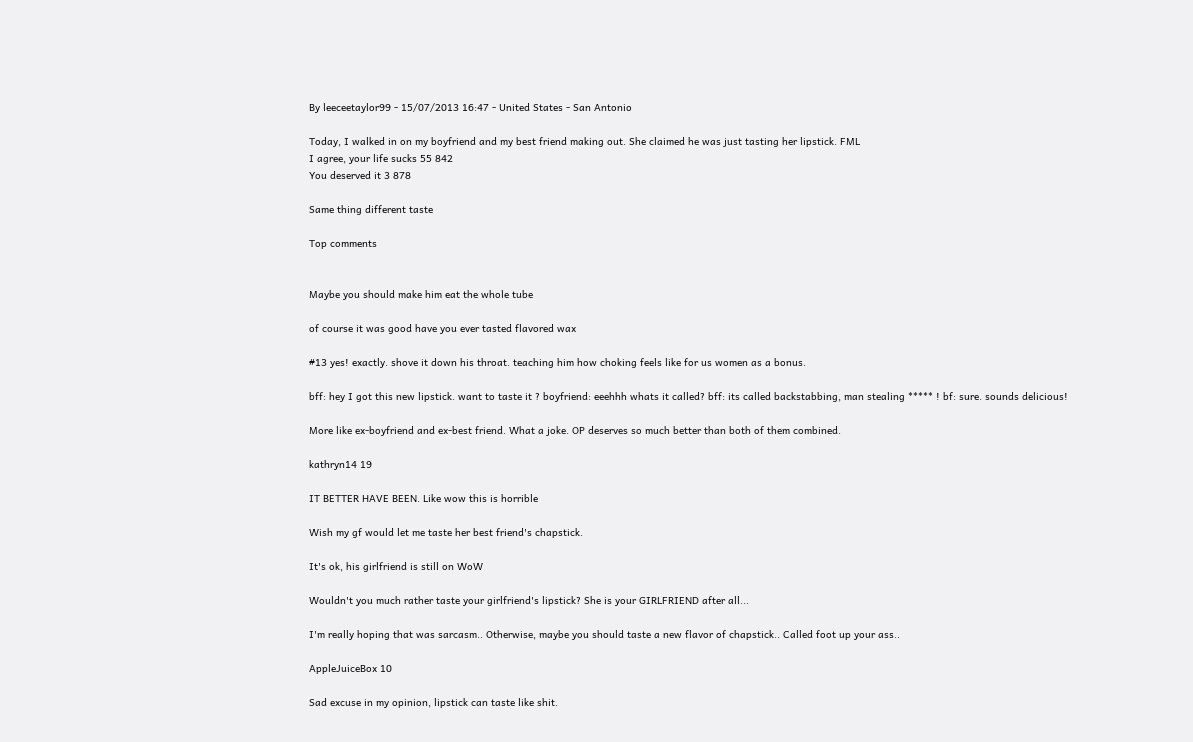By leeceetaylor99 - 15/07/2013 16:47 - United States - San Antonio

Today, I walked in on my boyfriend and my best friend making out. She claimed he was just tasting her lipstick. FML
I agree, your life sucks 55 842
You deserved it 3 878

Same thing different taste

Top comments


Maybe you should make him eat the whole tube

of course it was good have you ever tasted flavored wax

#13 yes! exactly. shove it down his throat. teaching him how choking feels like for us women as a bonus.

bff: hey I got this new lipstick. want to taste it ? boyfriend: eeehhh whats it called? bff: its called backstabbing, man stealing ***** ! bf: sure. sounds delicious!

More like ex-boyfriend and ex-best friend. What a joke. OP deserves so much better than both of them combined.

kathryn14 19

IT BETTER HAVE BEEN. Like wow this is horrible

Wish my gf would let me taste her best friend's chapstick.

It's ok, his girlfriend is still on WoW

Wouldn't you much rather taste your girlfriend's lipstick? She is your GIRLFRIEND after all...

I'm really hoping that was sarcasm.. Otherwise, maybe you should taste a new flavor of chapstick.. Called foot up your ass..

AppleJuiceBox 10

Sad excuse in my opinion, lipstick can taste like shit.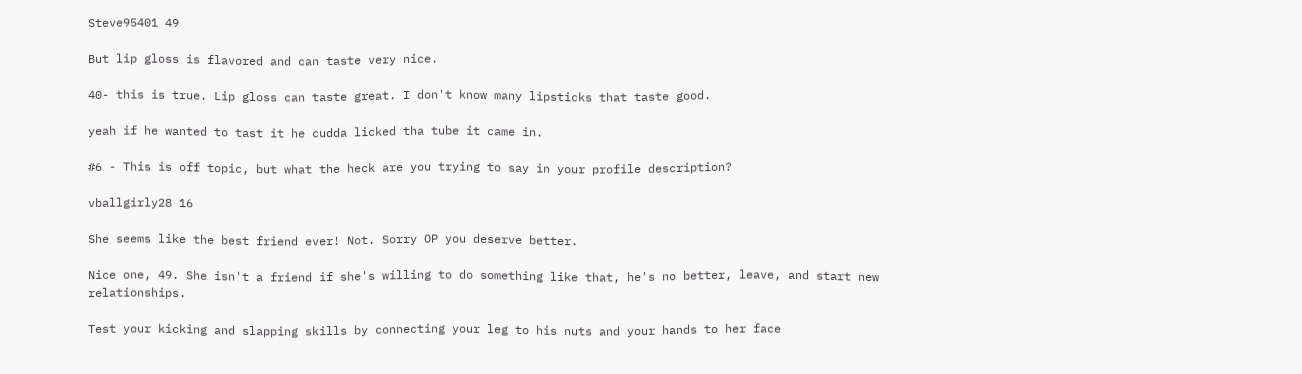Steve95401 49

But lip gloss is flavored and can taste very nice.

40- this is true. Lip gloss can taste great. I don't know many lipsticks that taste good.

yeah if he wanted to tast it he cudda licked tha tube it came in.

#6 - This is off topic, but what the heck are you trying to say in your profile description?

vballgirly28 16

She seems like the best friend ever! Not. Sorry OP you deserve better.

Nice one, 49. She isn't a friend if she's willing to do something like that, he's no better, leave, and start new relationships.

Test your kicking and slapping skills by connecting your leg to his nuts and your hands to her face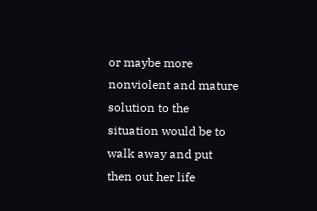or maybe more nonviolent and mature solution to the situation would be to walk away and put then out her life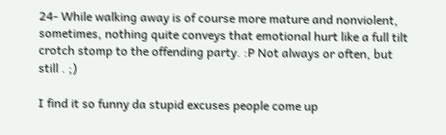24- While walking away is of course more mature and nonviolent, sometimes, nothing quite conveys that emotional hurt like a full tilt crotch stomp to the offending party. :P Not always or often, but still . ;)

I find it so funny da stupid excuses people come up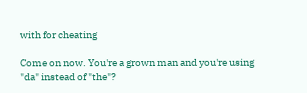with for cheating

Come on now. You're a grown man and you're using "da" instead of "the"?